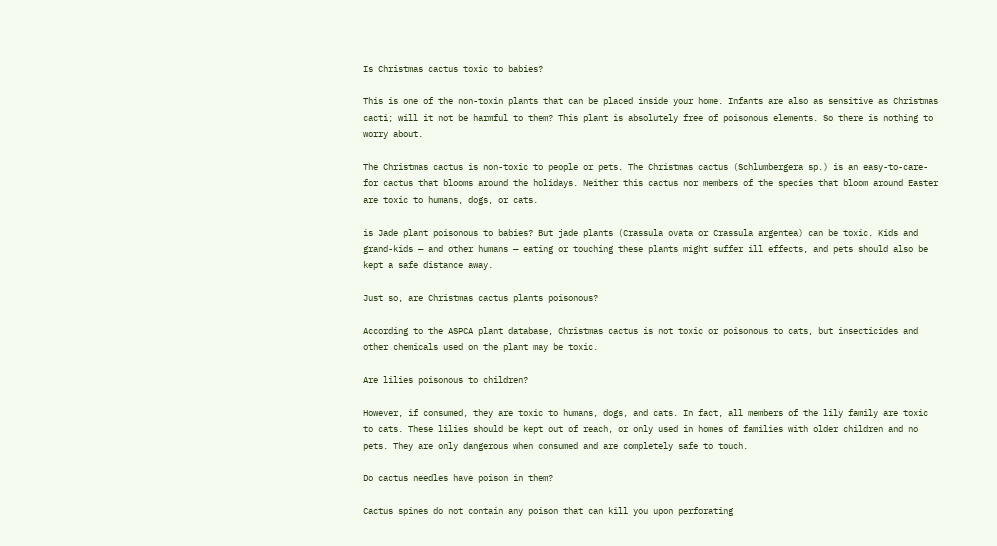Is Christmas cactus toxic to babies?

This is one of the non-toxin plants that can be placed inside your home. Infants are also as sensitive as Christmas cacti; will it not be harmful to them? This plant is absolutely free of poisonous elements. So there is nothing to worry about.

The Christmas cactus is non-toxic to people or pets. The Christmas cactus (Schlumbergera sp.) is an easy-to-care-for cactus that blooms around the holidays. Neither this cactus nor members of the species that bloom around Easter are toxic to humans, dogs, or cats.

is Jade plant poisonous to babies? But jade plants (Crassula ovata or Crassula argentea) can be toxic. Kids and grand-kids — and other humans — eating or touching these plants might suffer ill effects, and pets should also be kept a safe distance away.

Just so, are Christmas cactus plants poisonous?

According to the ASPCA plant database, Christmas cactus is not toxic or poisonous to cats, but insecticides and other chemicals used on the plant may be toxic.

Are lilies poisonous to children?

However, if consumed, they are toxic to humans, dogs, and cats. In fact, all members of the lily family are toxic to cats. These lilies should be kept out of reach, or only used in homes of families with older children and no pets. They are only dangerous when consumed and are completely safe to touch.

Do cactus needles have poison in them?

Cactus spines do not contain any poison that can kill you upon perforating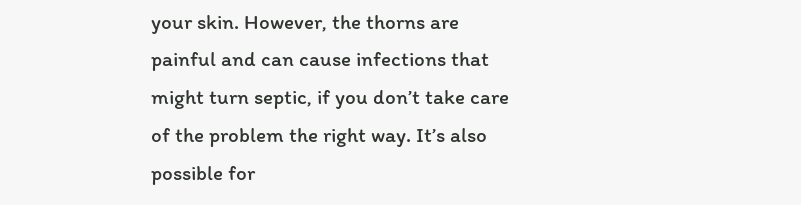your skin. However, the thorns are painful and can cause infections that might turn septic, if you don’t take care of the problem the right way. It’s also possible for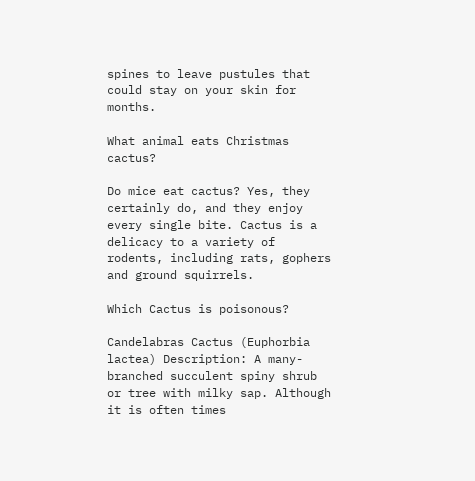spines to leave pustules that could stay on your skin for months.

What animal eats Christmas cactus?

Do mice eat cactus? Yes, they certainly do, and they enjoy every single bite. Cactus is a delicacy to a variety of rodents, including rats, gophers and ground squirrels.

Which Cactus is poisonous?

Candelabras Cactus (Euphorbia lactea) Description: A many-branched succulent spiny shrub or tree with milky sap. Although it is often times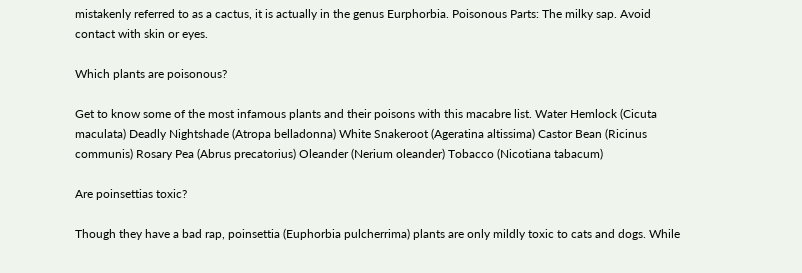mistakenly referred to as a cactus, it is actually in the genus Eurphorbia. Poisonous Parts: The milky sap. Avoid contact with skin or eyes.

Which plants are poisonous?

Get to know some of the most infamous plants and their poisons with this macabre list. Water Hemlock (Cicuta maculata) Deadly Nightshade (Atropa belladonna) White Snakeroot (Ageratina altissima) Castor Bean (Ricinus communis) Rosary Pea (Abrus precatorius) Oleander (Nerium oleander) Tobacco (Nicotiana tabacum)

Are poinsettias toxic?

Though they have a bad rap, poinsettia (Euphorbia pulcherrima) plants are only mildly toxic to cats and dogs. While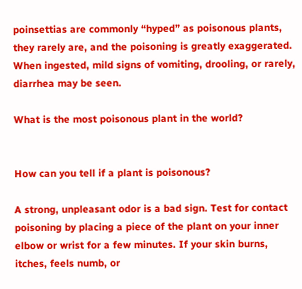poinsettias are commonly “hyped” as poisonous plants, they rarely are, and the poisoning is greatly exaggerated. When ingested, mild signs of vomiting, drooling, or rarely, diarrhea may be seen.

What is the most poisonous plant in the world?


How can you tell if a plant is poisonous?

A strong, unpleasant odor is a bad sign. Test for contact poisoning by placing a piece of the plant on your inner elbow or wrist for a few minutes. If your skin burns, itches, feels numb, or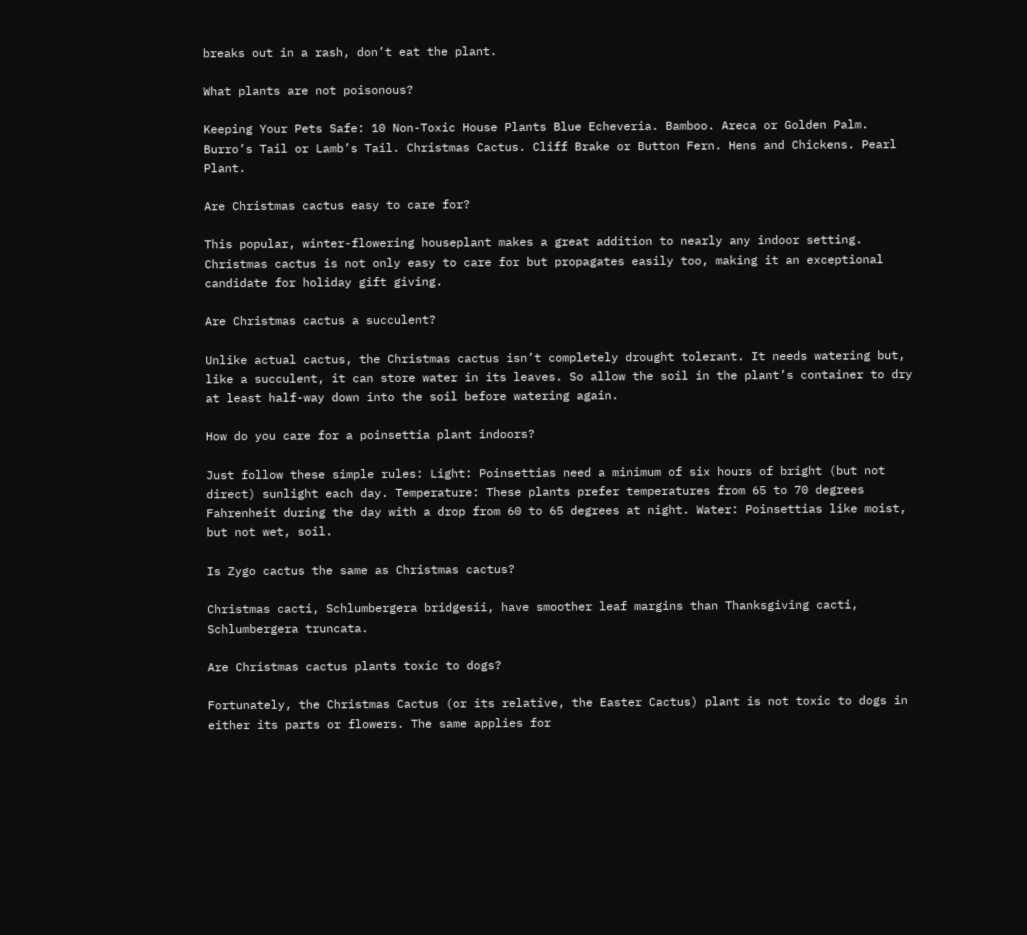breaks out in a rash, don’t eat the plant.

What plants are not poisonous?

Keeping Your Pets Safe: 10 Non-Toxic House Plants Blue Echeveria. Bamboo. Areca or Golden Palm. Burro’s Tail or Lamb’s Tail. Christmas Cactus. Cliff Brake or Button Fern. Hens and Chickens. Pearl Plant.

Are Christmas cactus easy to care for?

This popular, winter-flowering houseplant makes a great addition to nearly any indoor setting. Christmas cactus is not only easy to care for but propagates easily too, making it an exceptional candidate for holiday gift giving.

Are Christmas cactus a succulent?

Unlike actual cactus, the Christmas cactus isn’t completely drought tolerant. It needs watering but, like a succulent, it can store water in its leaves. So allow the soil in the plant’s container to dry at least half-way down into the soil before watering again.

How do you care for a poinsettia plant indoors?

Just follow these simple rules: Light: Poinsettias need a minimum of six hours of bright (but not direct) sunlight each day. Temperature: These plants prefer temperatures from 65 to 70 degrees Fahrenheit during the day with a drop from 60 to 65 degrees at night. Water: Poinsettias like moist, but not wet, soil.

Is Zygo cactus the same as Christmas cactus?

Christmas cacti, Schlumbergera bridgesii, have smoother leaf margins than Thanksgiving cacti, Schlumbergera truncata.

Are Christmas cactus plants toxic to dogs?

Fortunately, the Christmas Cactus (or its relative, the Easter Cactus) plant is not toxic to dogs in either its parts or flowers. The same applies for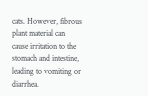cats. However, fibrous plant material can cause irritation to the stomach and intestine, leading to vomiting or diarrhea.